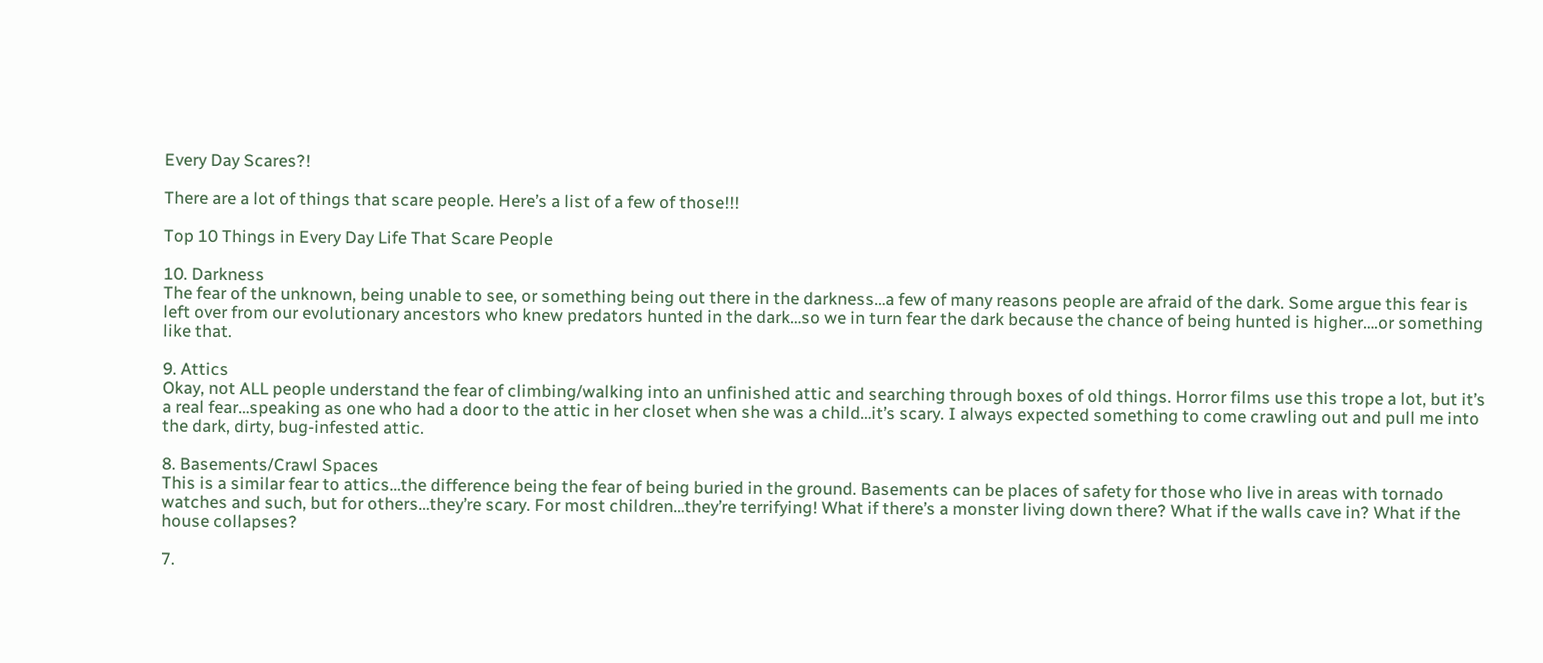Every Day Scares?!

There are a lot of things that scare people. Here’s a list of a few of those!!!

Top 10 Things in Every Day Life That Scare People

10. Darkness
The fear of the unknown, being unable to see, or something being out there in the darkness…a few of many reasons people are afraid of the dark. Some argue this fear is left over from our evolutionary ancestors who knew predators hunted in the dark…so we in turn fear the dark because the chance of being hunted is higher….or something like that.

9. Attics
Okay, not ALL people understand the fear of climbing/walking into an unfinished attic and searching through boxes of old things. Horror films use this trope a lot, but it’s a real fear…speaking as one who had a door to the attic in her closet when she was a child…it’s scary. I always expected something to come crawling out and pull me into the dark, dirty, bug-infested attic.

8. Basements/Crawl Spaces
This is a similar fear to attics…the difference being the fear of being buried in the ground. Basements can be places of safety for those who live in areas with tornado watches and such, but for others…they’re scary. For most children…they’re terrifying! What if there’s a monster living down there? What if the walls cave in? What if the house collapses?

7.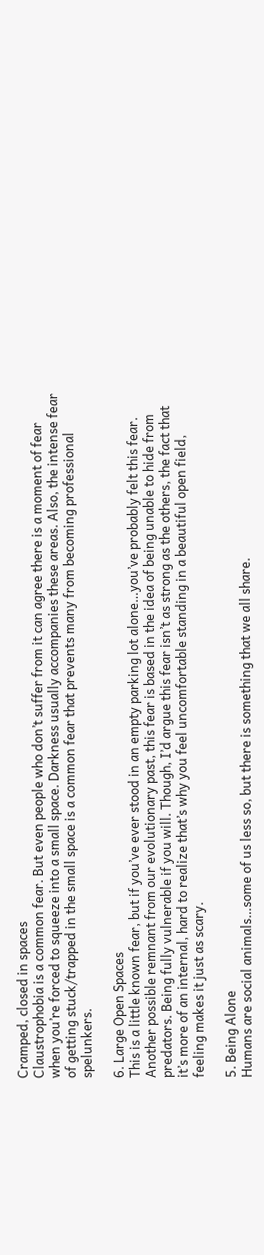Cramped, closed in spaces
Claustrophobia is a common fear. But even people who don’t suffer from it can agree there is a moment of fear when you’re forced to squeeze into a small space. Darkness usually accompanies these areas. Also, the intense fear of getting stuck/trapped in the small space is a common fear that prevents many from becoming professional spelunkers.

6. Large Open Spaces
This is a little known fear, but if you’ve ever stood in an empty parking lot alone…you’ve probably felt this fear. Another possible remnant from our evolutionary past, this fear is based in the idea of being unable to hide from predators. Being fully vulnerable if you will. Though, I’d argue this fear isn’t as strong as the others, the fact that it’s more of an internal, hard to realize that’s why you feel uncomfortable standing in a beautiful open field, feeling makes it just as scary.

5. Being Alone
Humans are social animals…some of us less so, but there is something that we all share.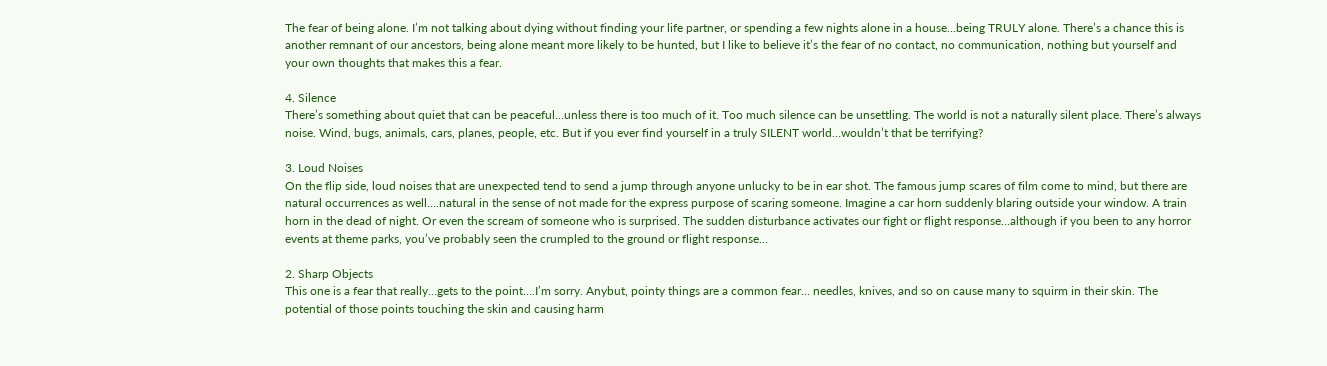The fear of being alone. I’m not talking about dying without finding your life partner, or spending a few nights alone in a house…being TRULY alone. There’s a chance this is another remnant of our ancestors, being alone meant more likely to be hunted, but I like to believe it’s the fear of no contact, no communication, nothing but yourself and your own thoughts that makes this a fear.

4. Silence
There’s something about quiet that can be peaceful…unless there is too much of it. Too much silence can be unsettling. The world is not a naturally silent place. There’s always noise. Wind, bugs, animals, cars, planes, people, etc. But if you ever find yourself in a truly SILENT world…wouldn’t that be terrifying?

3. Loud Noises
On the flip side, loud noises that are unexpected tend to send a jump through anyone unlucky to be in ear shot. The famous jump scares of film come to mind, but there are natural occurrences as well….natural in the sense of not made for the express purpose of scaring someone. Imagine a car horn suddenly blaring outside your window. A train horn in the dead of night. Or even the scream of someone who is surprised. The sudden disturbance activates our fight or flight response…although if you been to any horror events at theme parks, you’ve probably seen the crumpled to the ground or flight response…

2. Sharp Objects
This one is a fear that really…gets to the point….I’m sorry. Anybut, pointy things are a common fear… needles, knives, and so on cause many to squirm in their skin. The potential of those points touching the skin and causing harm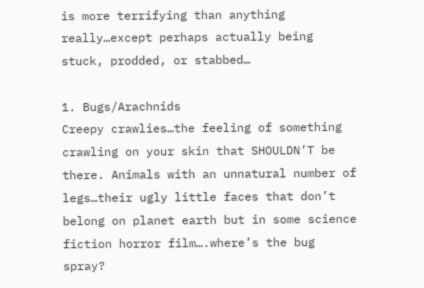is more terrifying than anything really…except perhaps actually being stuck, prodded, or stabbed…

1. Bugs/Arachnids
Creepy crawlies…the feeling of something crawling on your skin that SHOULDN’T be there. Animals with an unnatural number of legs…their ugly little faces that don’t belong on planet earth but in some science fiction horror film….where’s the bug spray?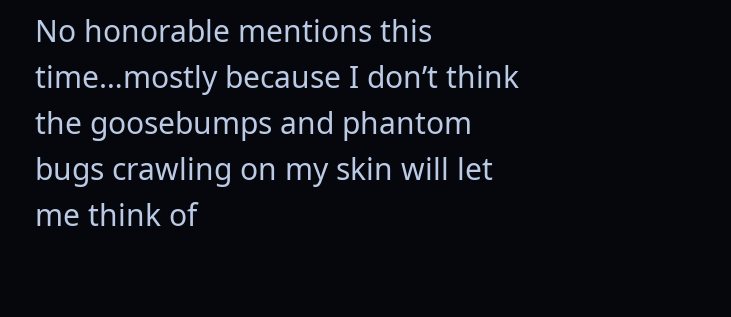No honorable mentions this time…mostly because I don’t think the goosebumps and phantom bugs crawling on my skin will let me think of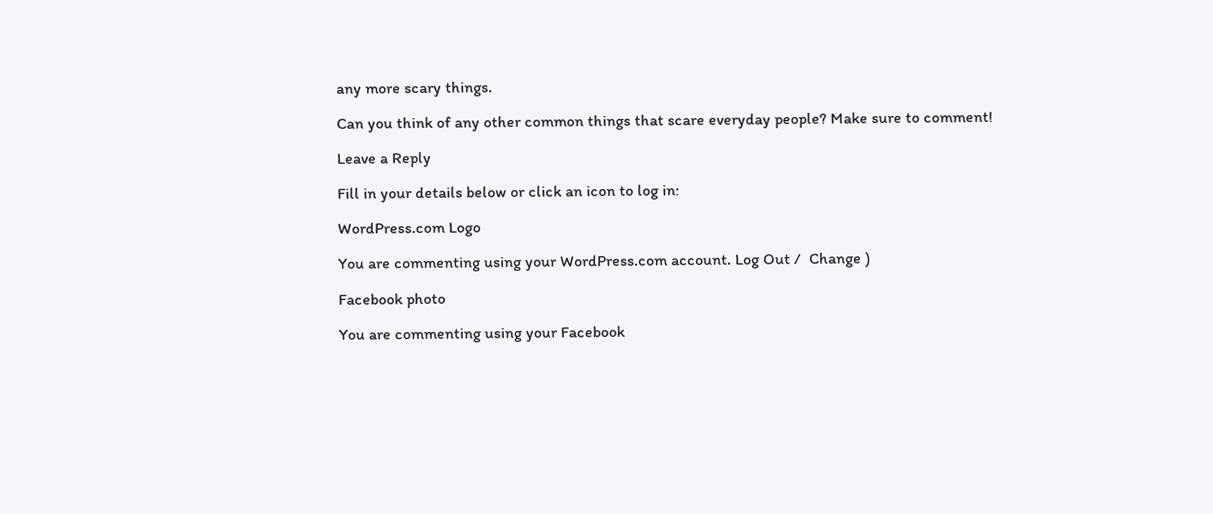any more scary things.

Can you think of any other common things that scare everyday people? Make sure to comment!

Leave a Reply

Fill in your details below or click an icon to log in:

WordPress.com Logo

You are commenting using your WordPress.com account. Log Out /  Change )

Facebook photo

You are commenting using your Facebook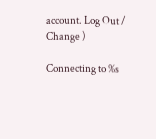account. Log Out /  Change )

Connecting to %s